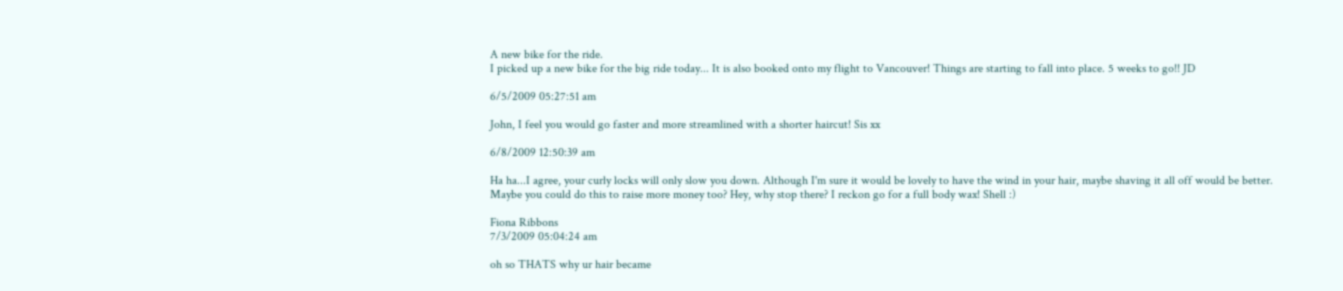A new bike for the ride.
I picked up a new bike for the big ride today... It is also booked onto my flight to Vancouver! Things are starting to fall into place. 5 weeks to go!! JD

6/5/2009 05:27:51 am

John, I feel you would go faster and more streamlined with a shorter haircut! Sis xx

6/8/2009 12:50:39 am

Ha ha...I agree, your curly locks will only slow you down. Although I'm sure it would be lovely to have the wind in your hair, maybe shaving it all off would be better. Maybe you could do this to raise more money too? Hey, why stop there? I reckon go for a full body wax! Shell :)

Fiona Ribbons
7/3/2009 05:04:24 am

oh so THATS why ur hair became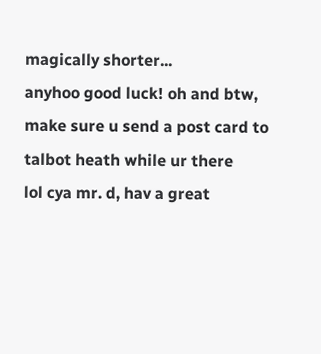magically shorter...
anyhoo good luck! oh and btw, make sure u send a post card to talbot heath while ur there
lol cya mr. d, hav a great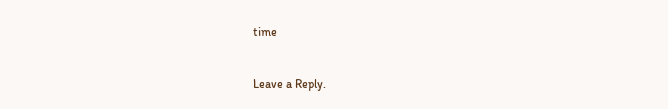time


Leave a Reply.